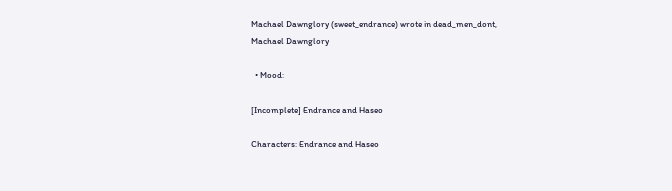Machael Dawnglory (sweet_endrance) wrote in dead_men_dont,
Machael Dawnglory

  • Mood:

[Incomplete] Endrance and Haseo

Characters: Endrance and Haseo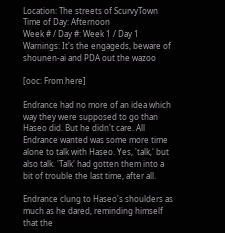Location: The streets of ScurvyTown
Time of Day: Afternoon
Week # / Day #: Week 1 / Day 1
Warnings: It's the engageds, beware of shounen-ai and PDA out the wazoo

[ooc: From here]

Endrance had no more of an idea which way they were supposed to go than Haseo did. But he didn't care. All Endrance wanted was some more time alone to talk with Haseo. Yes, 'talk,' but also talk. 'Talk' had gotten them into a bit of trouble the last time, after all.

Endrance clung to Haseo's shoulders as much as he dared, reminding himself that the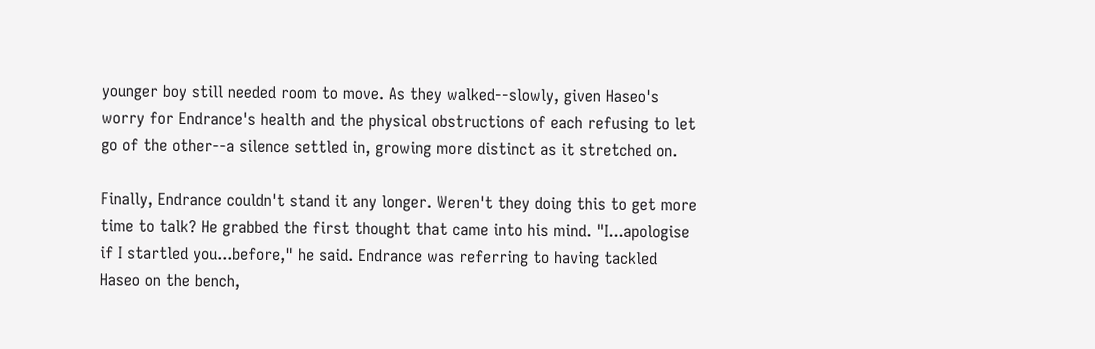younger boy still needed room to move. As they walked--slowly, given Haseo's worry for Endrance's health and the physical obstructions of each refusing to let go of the other--a silence settled in, growing more distinct as it stretched on.

Finally, Endrance couldn't stand it any longer. Weren't they doing this to get more time to talk? He grabbed the first thought that came into his mind. "I...apologise if I startled you...before," he said. Endrance was referring to having tackled Haseo on the bench,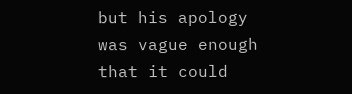but his apology was vague enough that it could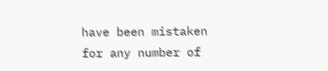have been mistaken for any number of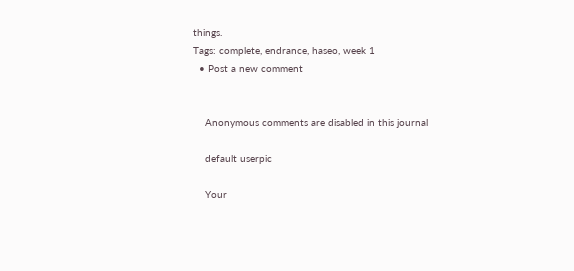things.
Tags: complete, endrance, haseo, week 1
  • Post a new comment


    Anonymous comments are disabled in this journal

    default userpic

    Your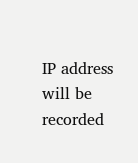IP address will be recorded